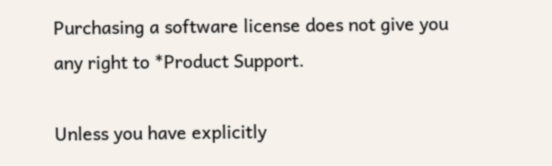Purchasing a software license does not give you any right to *Product Support.

Unless you have explicitly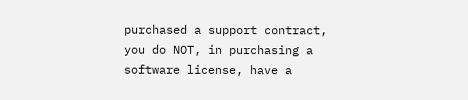purchased a support contract, you do NOT, in purchasing a software license, have a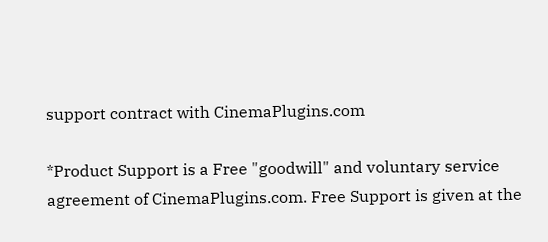support contract with CinemaPlugins.com

*Product Support is a Free "goodwill" and voluntary service agreement of CinemaPlugins.com. Free Support is given at the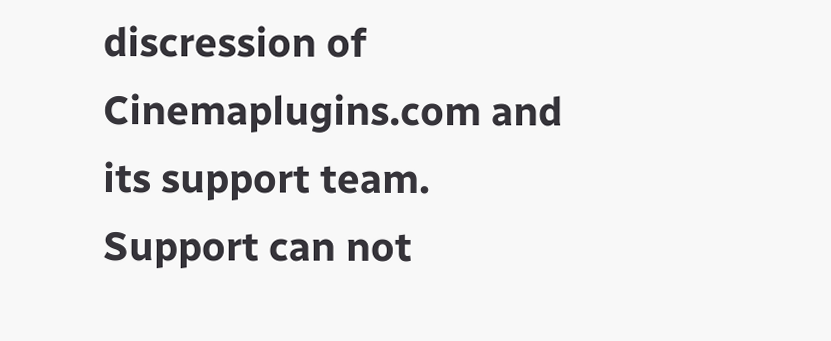discression of Cinemaplugins.com and its support team. Support can not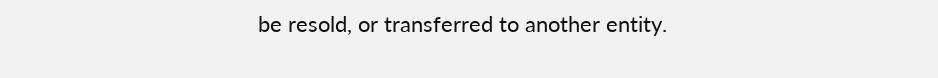be resold, or transferred to another entity.